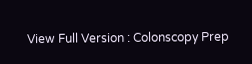View Full Version : Colonscopy Prep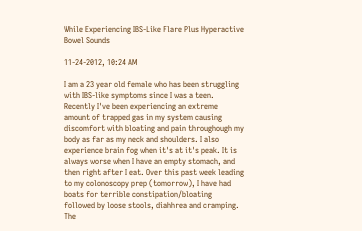While Experiencing IBS-Like Flare Plus Hyperactive Bowel Sounds

11-24-2012, 10:24 AM

I am a 23 year old female who has been struggling with IBS-like symptoms since I was a teen. Recently I've been experiencing an extreme amount of trapped gas in my system causing discomfort with bloating and pain throughough my body as far as my neck and shoulders. I also experience brain fog when it's at it's peak. It is always worse when I have an empty stomach, and then right after I eat. Over this past week leading to my colonoscopy prep (tomorrow), I have had boats for terrible constipation/bloating followed by loose stools, diahhrea and cramping. The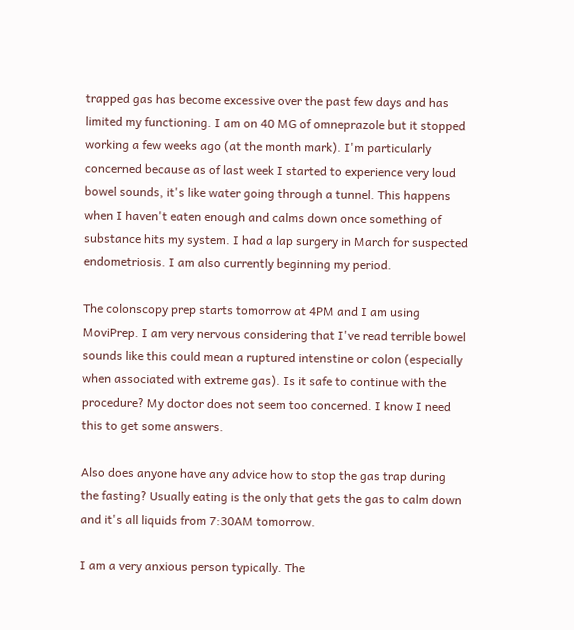trapped gas has become excessive over the past few days and has limited my functioning. I am on 40 MG of omneprazole but it stopped working a few weeks ago (at the month mark). I'm particularly concerned because as of last week I started to experience very loud bowel sounds, it's like water going through a tunnel. This happens when I haven't eaten enough and calms down once something of substance hits my system. I had a lap surgery in March for suspected endometriosis. I am also currently beginning my period.

The colonscopy prep starts tomorrow at 4PM and I am using MoviPrep. I am very nervous considering that I've read terrible bowel sounds like this could mean a ruptured intenstine or colon (especially when associated with extreme gas). Is it safe to continue with the procedure? My doctor does not seem too concerned. I know I need this to get some answers.

Also does anyone have any advice how to stop the gas trap during the fasting? Usually eating is the only that gets the gas to calm down and it's all liquids from 7:30AM tomorrow.

I am a very anxious person typically. The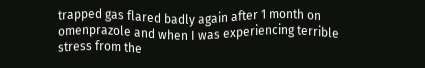trapped gas flared badly again after 1 month on omenprazole and when I was experiencing terrible stress from the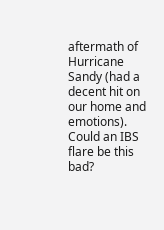aftermath of Hurricane Sandy (had a decent hit on our home and emotions). Could an IBS flare be this bad?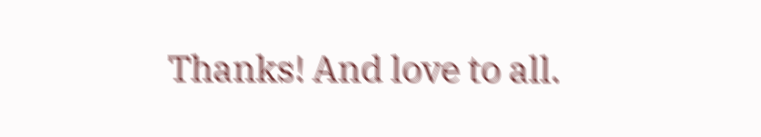Thanks! And love to all.